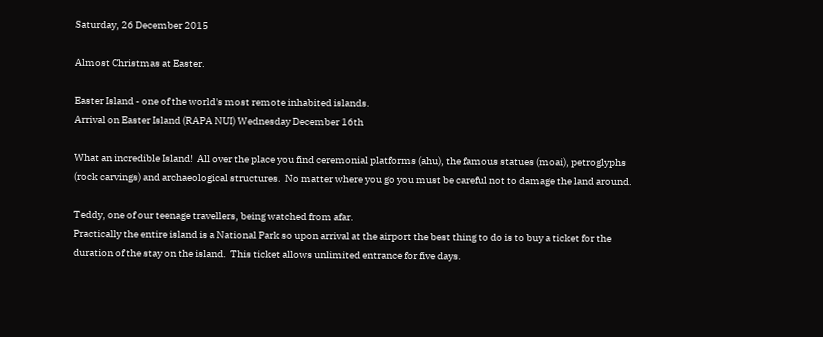Saturday, 26 December 2015

Almost Christmas at Easter.

Easter Island - one of the world's most remote inhabited islands.
Arrival on Easter Island (RAPA NUI) Wednesday December 16th

What an incredible Island!  All over the place you find ceremonial platforms (ahu), the famous statues (moai), petroglyphs (rock carvings) and archaeological structures.  No matter where you go you must be careful not to damage the land around.

Teddy, one of our teenage travellers, being watched from afar.
Practically the entire island is a National Park so upon arrival at the airport the best thing to do is to buy a ticket for the duration of the stay on the island.  This ticket allows unlimited entrance for five days.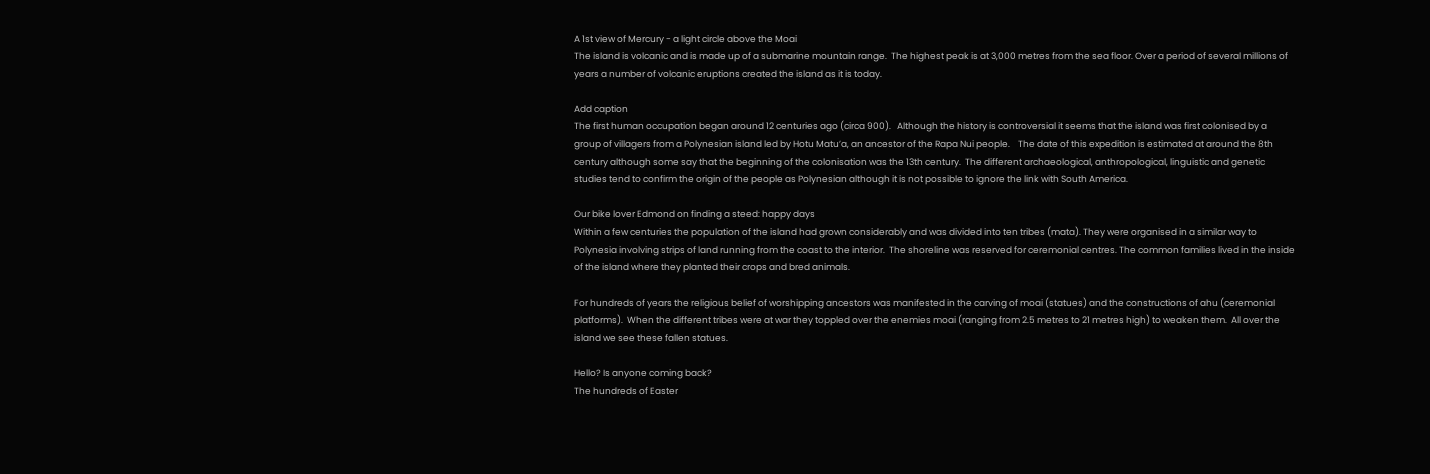A 1st view of Mercury - a light circle above the Moai
The island is volcanic and is made up of a submarine mountain range.  The highest peak is at 3,000 metres from the sea floor. Over a period of several millions of years a number of volcanic eruptions created the island as it is today.

Add caption
The first human occupation began around 12 centuries ago (circa 900).   Although the history is controversial it seems that the island was first colonised by a group of villagers from a Polynesian island led by Hotu Matu’a, an ancestor of the Rapa Nui people.    The date of this expedition is estimated at around the 8th century although some say that the beginning of the colonisation was the 13th century.  The different archaeological, anthropological, linguistic and genetic studies tend to confirm the origin of the people as Polynesian although it is not possible to ignore the link with South America.

Our bike lover Edmond on finding a steed: happy days
Within a few centuries the population of the island had grown considerably and was divided into ten tribes (mata). They were organised in a similar way to Polynesia involving strips of land running from the coast to the interior.  The shoreline was reserved for ceremonial centres. The common families lived in the inside of the island where they planted their crops and bred animals.

For hundreds of years the religious belief of worshipping ancestors was manifested in the carving of moai (statues) and the constructions of ahu (ceremonial platforms).  When the different tribes were at war they toppled over the enemies moai (ranging from 2.5 metres to 21 metres high) to weaken them.  All over the island we see these fallen statues.

Hello? Is anyone coming back?
The hundreds of Easter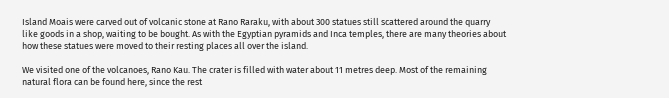Island Moais were carved out of volcanic stone at Rano Raraku, with about 300 statues still scattered around the quarry like goods in a shop, waiting to be bought. As with the Egyptian pyramids and Inca temples, there are many theories about how these statues were moved to their resting places all over the island.

We visited one of the volcanoes, Rano Kau. The crater is filled with water about 11 metres deep. Most of the remaining natural flora can be found here, since the rest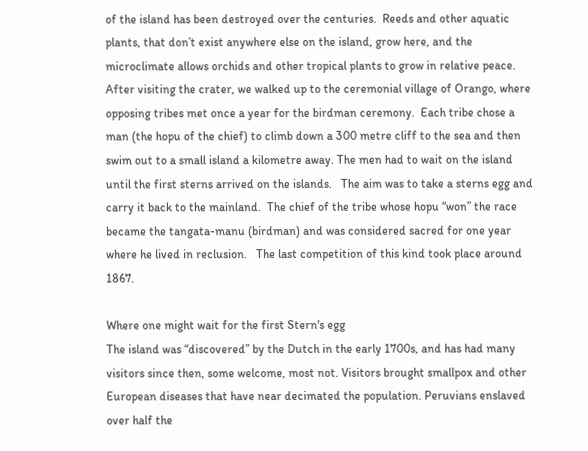of the island has been destroyed over the centuries.  Reeds and other aquatic plants, that don’t exist anywhere else on the island, grow here, and the microclimate allows orchids and other tropical plants to grow in relative peace.  After visiting the crater, we walked up to the ceremonial village of Orango, where opposing tribes met once a year for the birdman ceremony.  Each tribe chose a man (the hopu of the chief) to climb down a 300 metre cliff to the sea and then swim out to a small island a kilometre away. The men had to wait on the island until the first sterns arrived on the islands.   The aim was to take a sterns egg and carry it back to the mainland.  The chief of the tribe whose hopu “won” the race became the tangata-manu (birdman) and was considered sacred for one year where he lived in reclusion.   The last competition of this kind took place around 1867.

Where one might wait for the first Stern's egg
The island was “discovered” by the Dutch in the early 1700s, and has had many visitors since then, some welcome, most not. Visitors brought smallpox and other European diseases that have near decimated the population. Peruvians enslaved over half the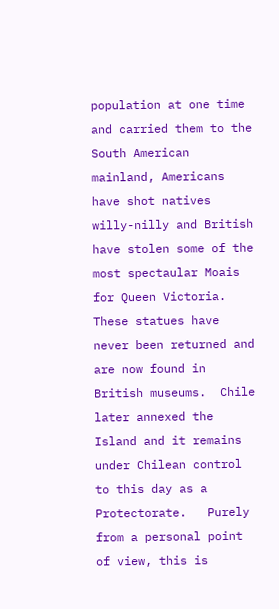population at one time and carried them to the South American mainland, Americans have shot natives willy-nilly and British have stolen some of the most spectaular Moais for Queen Victoria.  These statues have never been returned and are now found in British museums.  Chile later annexed the Island and it remains under Chilean control to this day as a Protectorate.   Purely from a personal point of view, this is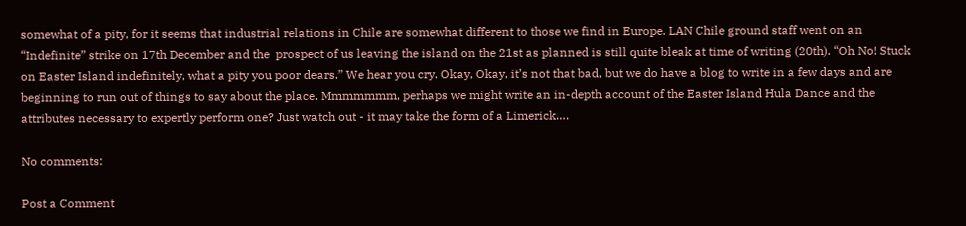somewhat of a pity, for it seems that industrial relations in Chile are somewhat different to those we find in Europe. LAN Chile ground staff went on an “Indefinite” strike on 17th December and the  prospect of us leaving the island on the 21st as planned is still quite bleak at time of writing (20th). “Oh No! Stuck on Easter Island indefinitely, what a pity you poor dears.” We hear you cry. Okay, Okay, it’s not that bad, but we do have a blog to write in a few days and are beginning to run out of things to say about the place. Mmmmmmm, perhaps we might write an in-depth account of the Easter Island Hula Dance and the attributes necessary to expertly perform one? Just watch out - it may take the form of a Limerick….

No comments:

Post a Comment